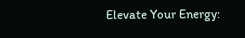Elevate Your Energy: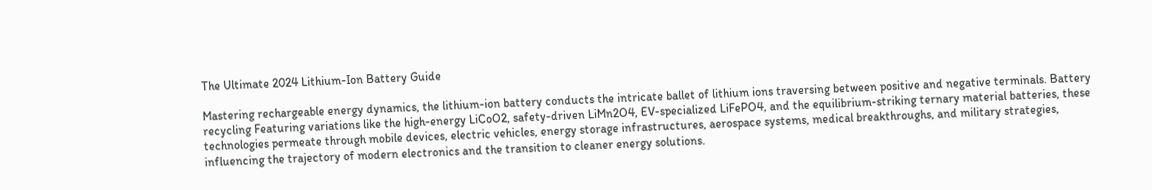The Ultimate 2024 Lithium-Ion Battery Guide

Mastering rechargeable energy dynamics, the lithium-ion battery conducts the intricate ballet of lithium ions traversing between positive and negative terminals. Battery recycling Featuring variations like the high-energy LiCoO2, safety-driven LiMn2O4, EV-specialized LiFePO4, and the equilibrium-striking ternary material batteries, these technologies permeate through mobile devices, electric vehicles, energy storage infrastructures, aerospace systems, medical breakthroughs, and military strategies, influencing the trajectory of modern electronics and the transition to cleaner energy solutions.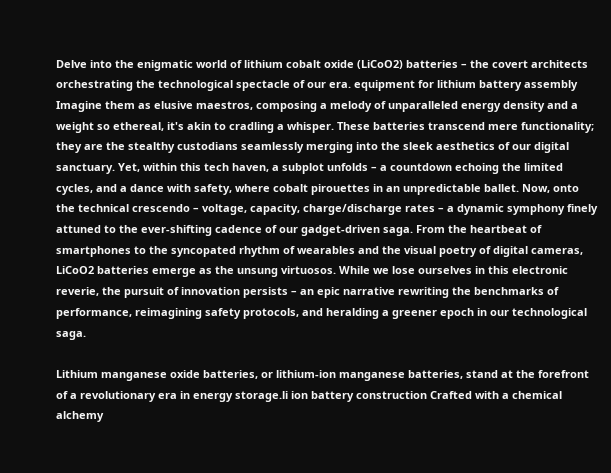Delve into the enigmatic world of lithium cobalt oxide (LiCoO2) batteries – the covert architects orchestrating the technological spectacle of our era. equipment for lithium battery assembly Imagine them as elusive maestros, composing a melody of unparalleled energy density and a weight so ethereal, it's akin to cradling a whisper. These batteries transcend mere functionality; they are the stealthy custodians seamlessly merging into the sleek aesthetics of our digital sanctuary. Yet, within this tech haven, a subplot unfolds – a countdown echoing the limited cycles, and a dance with safety, where cobalt pirouettes in an unpredictable ballet. Now, onto the technical crescendo – voltage, capacity, charge/discharge rates – a dynamic symphony finely attuned to the ever-shifting cadence of our gadget-driven saga. From the heartbeat of smartphones to the syncopated rhythm of wearables and the visual poetry of digital cameras, LiCoO2 batteries emerge as the unsung virtuosos. While we lose ourselves in this electronic reverie, the pursuit of innovation persists – an epic narrative rewriting the benchmarks of performance, reimagining safety protocols, and heralding a greener epoch in our technological saga.

Lithium manganese oxide batteries, or lithium-ion manganese batteries, stand at the forefront of a revolutionary era in energy storage.li ion battery construction Crafted with a chemical alchemy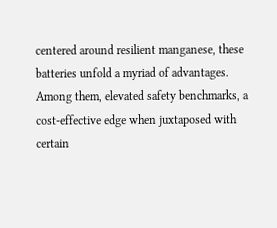centered around resilient manganese, these batteries unfold a myriad of advantages. Among them, elevated safety benchmarks, a cost-effective edge when juxtaposed with certain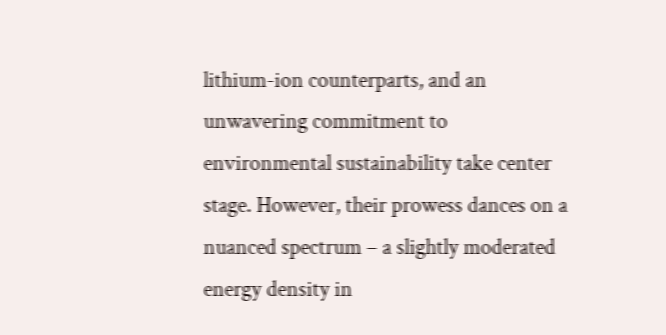lithium-ion counterparts, and an unwavering commitment to environmental sustainability take center stage. However, their prowess dances on a nuanced spectrum – a slightly moderated energy density in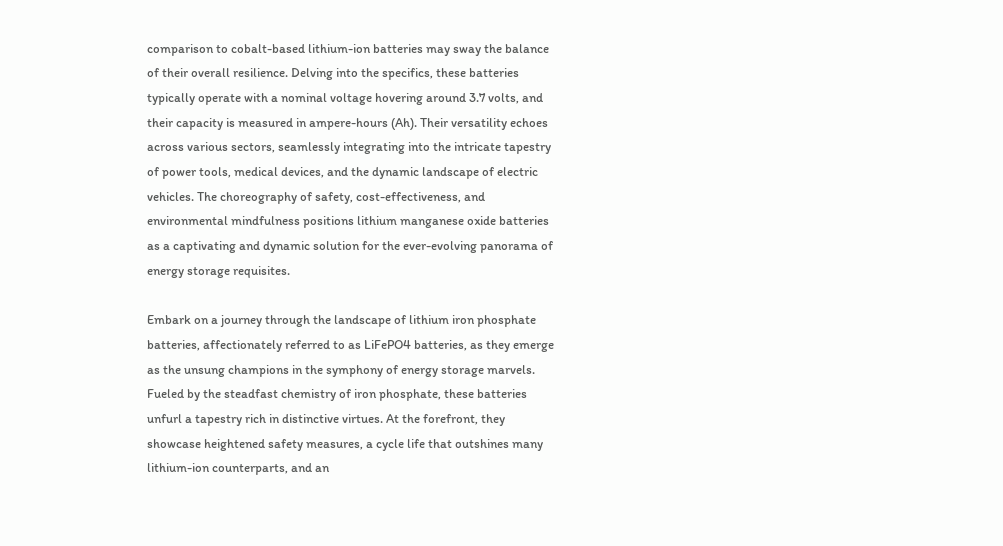comparison to cobalt-based lithium-ion batteries may sway the balance of their overall resilience. Delving into the specifics, these batteries typically operate with a nominal voltage hovering around 3.7 volts, and their capacity is measured in ampere-hours (Ah). Their versatility echoes across various sectors, seamlessly integrating into the intricate tapestry of power tools, medical devices, and the dynamic landscape of electric vehicles. The choreography of safety, cost-effectiveness, and environmental mindfulness positions lithium manganese oxide batteries as a captivating and dynamic solution for the ever-evolving panorama of energy storage requisites.

Embark on a journey through the landscape of lithium iron phosphate batteries, affectionately referred to as LiFePO4 batteries, as they emerge as the unsung champions in the symphony of energy storage marvels. Fueled by the steadfast chemistry of iron phosphate, these batteries unfurl a tapestry rich in distinctive virtues. At the forefront, they showcase heightened safety measures, a cycle life that outshines many lithium-ion counterparts, and an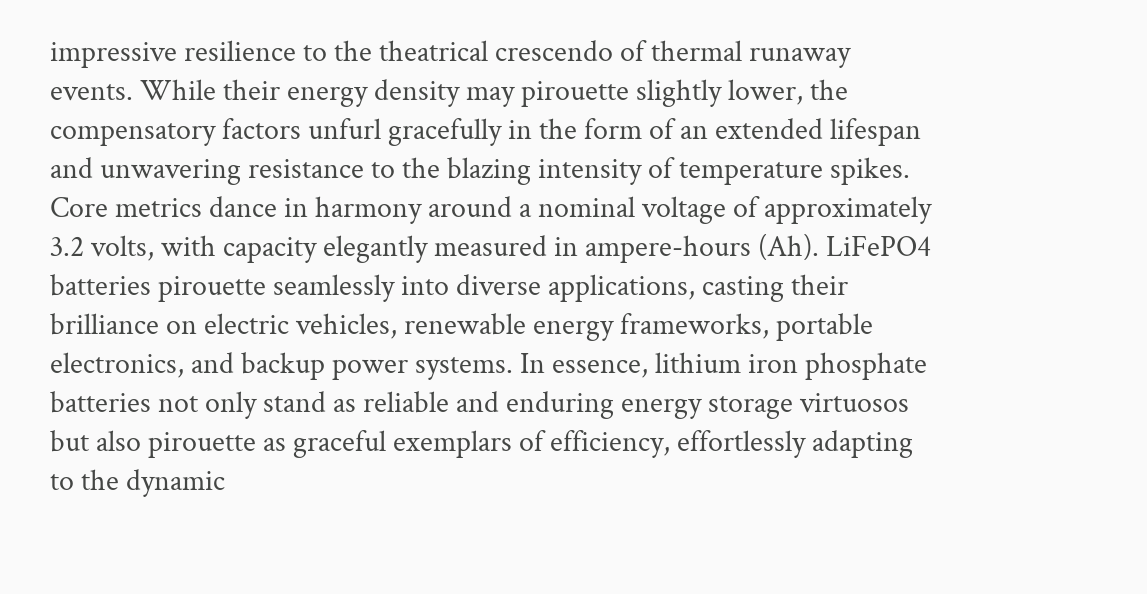impressive resilience to the theatrical crescendo of thermal runaway events. While their energy density may pirouette slightly lower, the compensatory factors unfurl gracefully in the form of an extended lifespan and unwavering resistance to the blazing intensity of temperature spikes. Core metrics dance in harmony around a nominal voltage of approximately 3.2 volts, with capacity elegantly measured in ampere-hours (Ah). LiFePO4 batteries pirouette seamlessly into diverse applications, casting their brilliance on electric vehicles, renewable energy frameworks, portable electronics, and backup power systems. In essence, lithium iron phosphate batteries not only stand as reliable and enduring energy storage virtuosos but also pirouette as graceful exemplars of efficiency, effortlessly adapting to the dynamic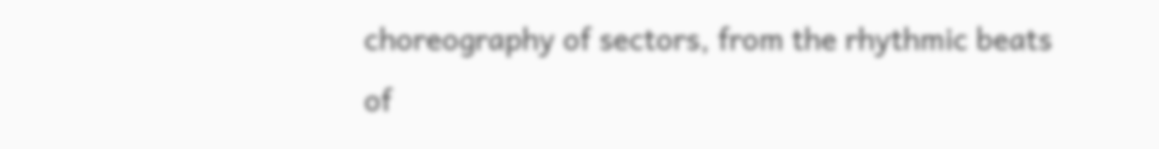choreography of sectors, from the rhythmic beats of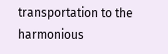transportation to the harmonious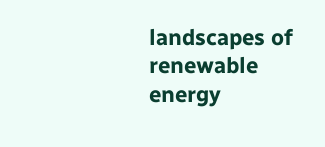landscapes of renewable energy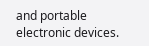and portable electronic devices.